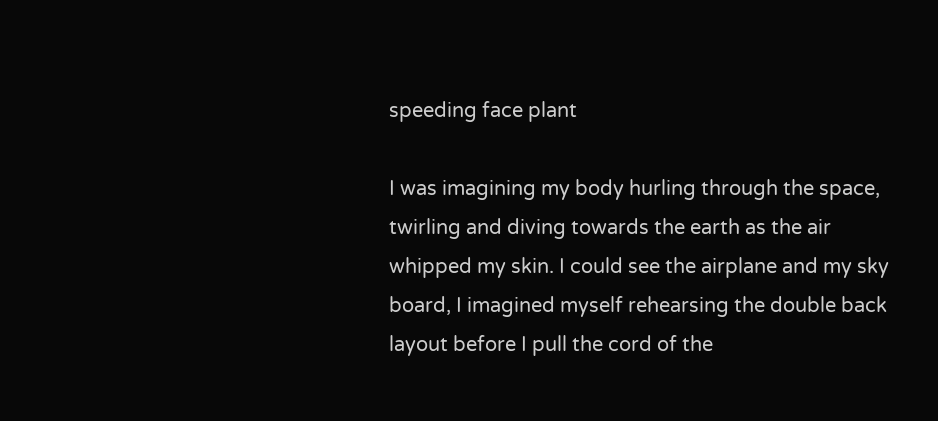speeding face plant

I was imagining my body hurling through the space, twirling and diving towards the earth as the air whipped my skin. I could see the airplane and my sky board, I imagined myself rehearsing the double back layout before I pull the cord of the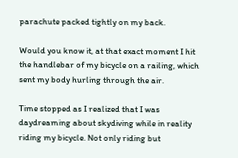parachute packed tightly on my back.

Would you know it, at that exact moment I hit the handlebar of my bicycle on a railing, which sent my body hurling through the air.

Time stopped as I realized that I was daydreaming about skydiving while in reality riding my bicycle. Not only riding but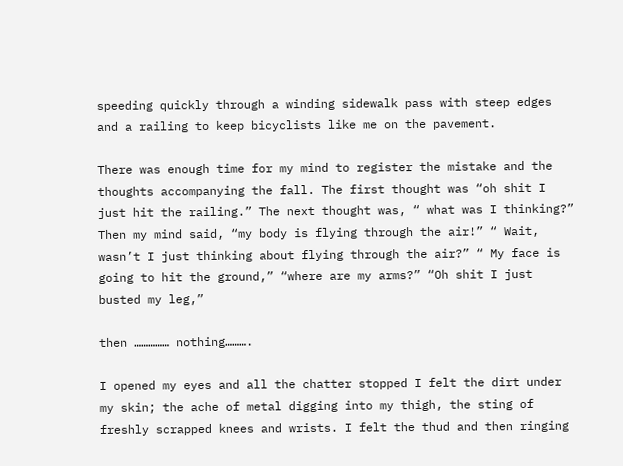speeding quickly through a winding sidewalk pass with steep edges and a railing to keep bicyclists like me on the pavement.

There was enough time for my mind to register the mistake and the thoughts accompanying the fall. The first thought was “oh shit I just hit the railing.” The next thought was, “ what was I thinking?” Then my mind said, “my body is flying through the air!” “ Wait, wasn’t I just thinking about flying through the air?” “ My face is going to hit the ground,” “where are my arms?” “Oh shit I just busted my leg,”

then …………… nothing……….

I opened my eyes and all the chatter stopped I felt the dirt under my skin; the ache of metal digging into my thigh, the sting of freshly scrapped knees and wrists. I felt the thud and then ringing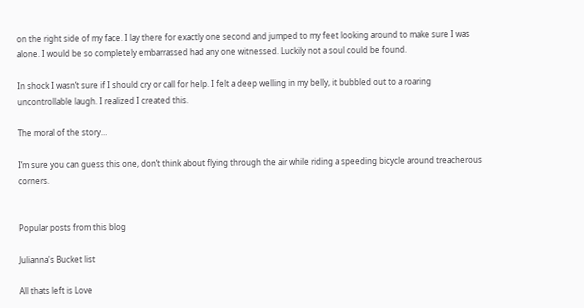on the right side of my face. I lay there for exactly one second and jumped to my feet looking around to make sure I was alone. I would be so completely embarrassed had any one witnessed. Luckily not a soul could be found.

In shock I wasn’t sure if I should cry or call for help. I felt a deep welling in my belly, it bubbled out to a roaring uncontrollable laugh. I realized I created this.

The moral of the story…

I’m sure you can guess this one, don’t think about flying through the air while riding a speeding bicycle around treacherous corners.


Popular posts from this blog

Julianna's Bucket list

All thats left is Love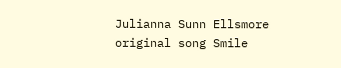Julianna Sunn Ellsmore original song Smile